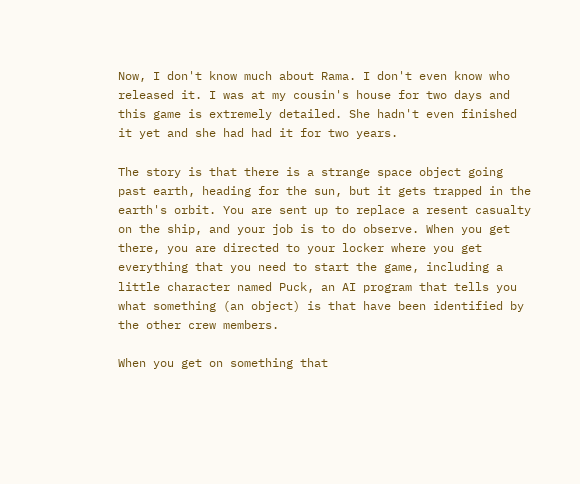Now, I don't know much about Rama. I don't even know who released it. I was at my cousin's house for two days and this game is extremely detailed. She hadn't even finished it yet and she had had it for two years.

The story is that there is a strange space object going past earth, heading for the sun, but it gets trapped in the earth's orbit. You are sent up to replace a resent casualty on the ship, and your job is to do observe. When you get there, you are directed to your locker where you get everything that you need to start the game, including a little character named Puck, an AI program that tells you what something (an object) is that have been identified by the other crew members.

When you get on something that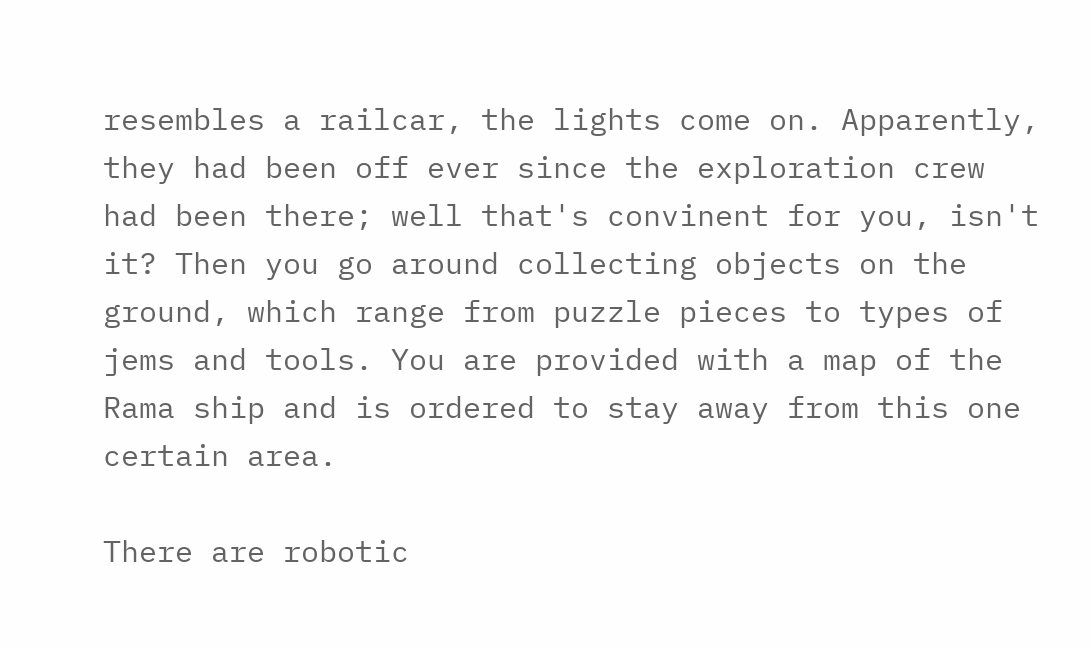resembles a railcar, the lights come on. Apparently, they had been off ever since the exploration crew had been there; well that's convinent for you, isn't it? Then you go around collecting objects on the ground, which range from puzzle pieces to types of jems and tools. You are provided with a map of the Rama ship and is ordered to stay away from this one certain area.

There are robotic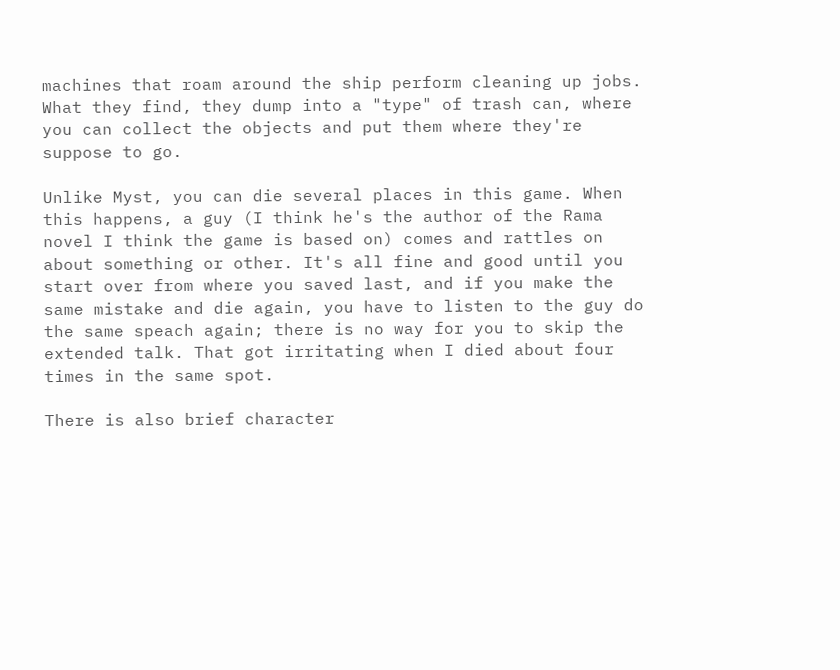machines that roam around the ship perform cleaning up jobs. What they find, they dump into a "type" of trash can, where you can collect the objects and put them where they're suppose to go.

Unlike Myst, you can die several places in this game. When this happens, a guy (I think he's the author of the Rama novel I think the game is based on) comes and rattles on about something or other. It's all fine and good until you start over from where you saved last, and if you make the same mistake and die again, you have to listen to the guy do the same speach again; there is no way for you to skip the extended talk. That got irritating when I died about four times in the same spot.

There is also brief character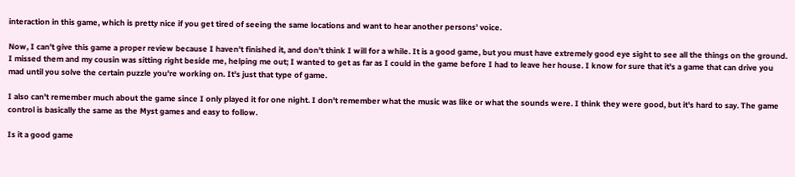interaction in this game, which is pretty nice if you get tired of seeing the same locations and want to hear another persons' voice.

Now, I can't give this game a proper review because I haven't finished it, and don't think I will for a while. It is a good game, but you must have extremely good eye sight to see all the things on the ground. I missed them and my cousin was sitting right beside me, helping me out; I wanted to get as far as I could in the game before I had to leave her house. I know for sure that it's a game that can drive you mad until you solve the certain puzzle you're working on. It's just that type of game.

I also can't remember much about the game since I only played it for one night. I don't remember what the music was like or what the sounds were. I think they were good, but it's hard to say. The game control is basically the same as the Myst games and easy to follow.

Is it a good game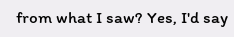from what I saw? Yes, I'd say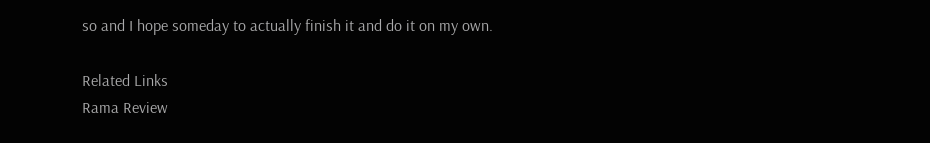so and I hope someday to actually finish it and do it on my own.

Related Links
Rama Review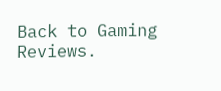Back to Gaming Reviews.